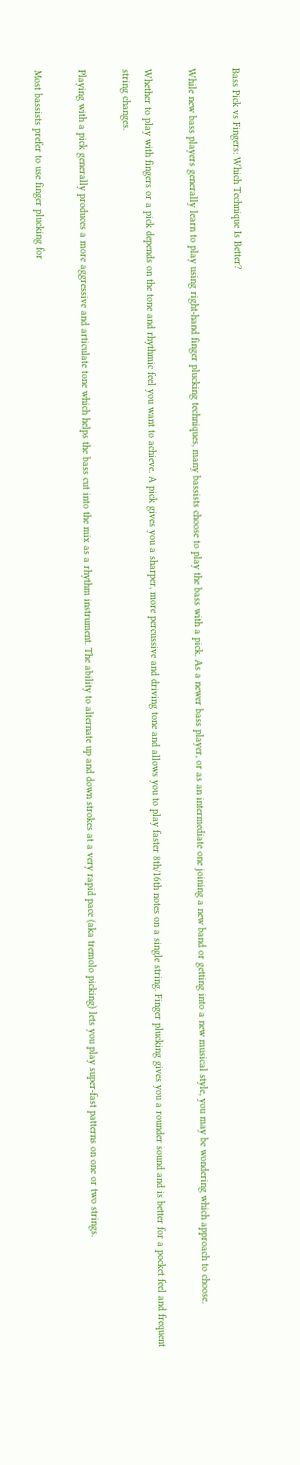Bass Pick vs Fingers: Which Technique Is Better?

While new bass players generally learn to play using right-hand finger plucking techniques, many bassists choose to play the bass with a pick. As a newer bass player, or as an intermediate one joining a new band or getting into a new musical style, you may be wondering which approach to choose.

Whether to play with fingers or a pick depends on the tone and rhythmic feel you want to achieve. A pick gives you a sharper, more percussive and driving tone and allows you to play faster 8th/16th notes on a single string. Finger plucking gives you a rounder sound and is better for a pocket feel and frequent string changes.

Playing with a pick generally produces a more aggressive and articulate tone which helps the bass cut into the mix as a rhythm instrument. The ability to alternate up and down strokes at a very rapid pace (aka tremolo picking) lets you play super-fast patterns on one or two strings.

Most bassists prefer to use finger plucking for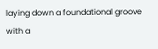laying down a foundational groove with a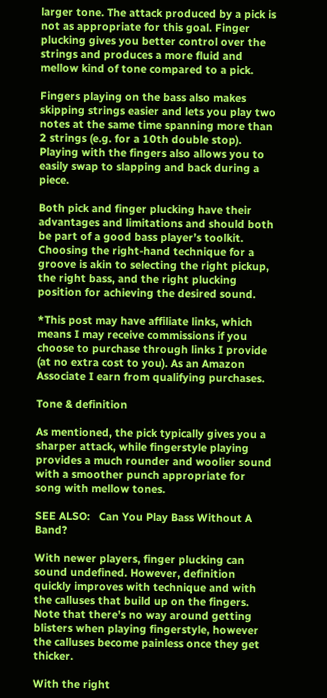larger tone. The attack produced by a pick is not as appropriate for this goal. Finger plucking gives you better control over the strings and produces a more fluid and mellow kind of tone compared to a pick.

Fingers playing on the bass also makes skipping strings easier and lets you play two notes at the same time spanning more than 2 strings (e.g. for a 10th double stop). Playing with the fingers also allows you to easily swap to slapping and back during a piece.

Both pick and finger plucking have their advantages and limitations and should both be part of a good bass player’s toolkit. Choosing the right-hand technique for a groove is akin to selecting the right pickup, the right bass, and the right plucking position for achieving the desired sound.

*This post may have affiliate links, which means I may receive commissions if you choose to purchase through links I provide (at no extra cost to you). As an Amazon Associate I earn from qualifying purchases.

Tone & definition

As mentioned, the pick typically gives you a sharper attack, while fingerstyle playing provides a much rounder and woolier sound with a smoother punch appropriate for song with mellow tones.

SEE ALSO:   Can You Play Bass Without A Band?

With newer players, finger plucking can sound undefined. However, definition quickly improves with technique and with the calluses that build up on the fingers. Note that there’s no way around getting blisters when playing fingerstyle, however the calluses become painless once they get thicker.

With the right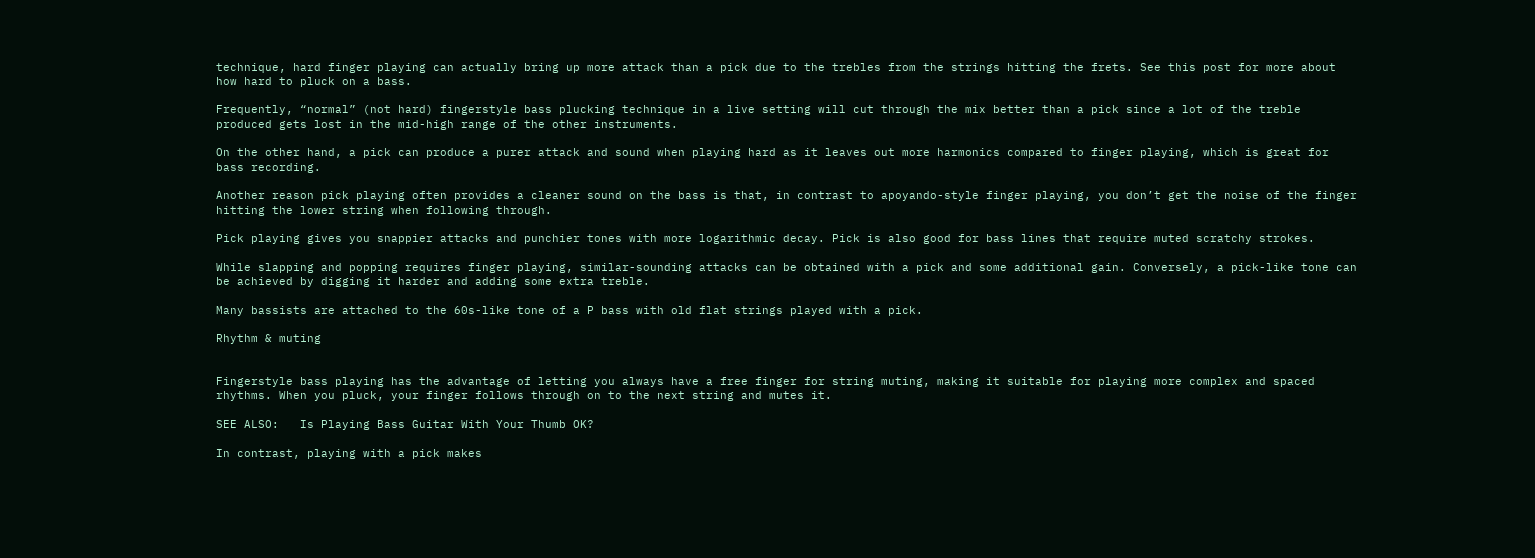technique, hard finger playing can actually bring up more attack than a pick due to the trebles from the strings hitting the frets. See this post for more about how hard to pluck on a bass.

Frequently, “normal” (not hard) fingerstyle bass plucking technique in a live setting will cut through the mix better than a pick since a lot of the treble produced gets lost in the mid-high range of the other instruments.

On the other hand, a pick can produce a purer attack and sound when playing hard as it leaves out more harmonics compared to finger playing, which is great for bass recording.

Another reason pick playing often provides a cleaner sound on the bass is that, in contrast to apoyando-style finger playing, you don’t get the noise of the finger hitting the lower string when following through.

Pick playing gives you snappier attacks and punchier tones with more logarithmic decay. Pick is also good for bass lines that require muted scratchy strokes.

While slapping and popping requires finger playing, similar-sounding attacks can be obtained with a pick and some additional gain. Conversely, a pick-like tone can be achieved by digging it harder and adding some extra treble.

Many bassists are attached to the 60s-like tone of a P bass with old flat strings played with a pick.

Rhythm & muting


Fingerstyle bass playing has the advantage of letting you always have a free finger for string muting, making it suitable for playing more complex and spaced rhythms. When you pluck, your finger follows through on to the next string and mutes it.

SEE ALSO:   Is Playing Bass Guitar With Your Thumb OK?

In contrast, playing with a pick makes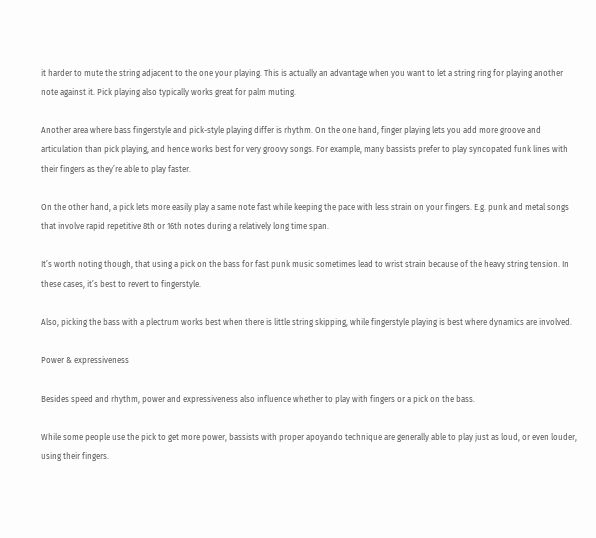it harder to mute the string adjacent to the one your playing. This is actually an advantage when you want to let a string ring for playing another note against it. Pick playing also typically works great for palm muting.

Another area where bass fingerstyle and pick-style playing differ is rhythm. On the one hand, finger playing lets you add more groove and articulation than pick playing, and hence works best for very groovy songs. For example, many bassists prefer to play syncopated funk lines with their fingers as they’re able to play faster.

On the other hand, a pick lets more easily play a same note fast while keeping the pace with less strain on your fingers. E.g. punk and metal songs that involve rapid repetitive 8th or 16th notes during a relatively long time span.

It’s worth noting though, that using a pick on the bass for fast punk music sometimes lead to wrist strain because of the heavy string tension. In these cases, it’s best to revert to fingerstyle.

Also, picking the bass with a plectrum works best when there is little string skipping, while fingerstyle playing is best where dynamics are involved.

Power & expressiveness

Besides speed and rhythm, power and expressiveness also influence whether to play with fingers or a pick on the bass.

While some people use the pick to get more power, bassists with proper apoyando technique are generally able to play just as loud, or even louder, using their fingers.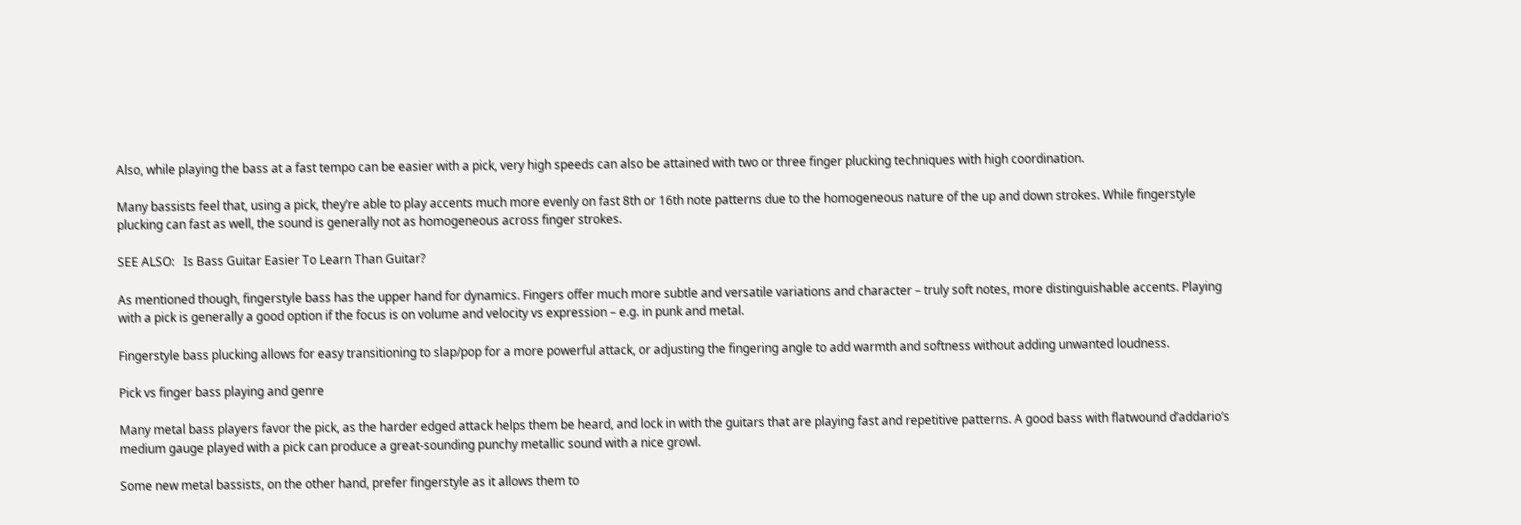Also, while playing the bass at a fast tempo can be easier with a pick, very high speeds can also be attained with two or three finger plucking techniques with high coordination.

Many bassists feel that, using a pick, they’re able to play accents much more evenly on fast 8th or 16th note patterns due to the homogeneous nature of the up and down strokes. While fingerstyle plucking can fast as well, the sound is generally not as homogeneous across finger strokes.

SEE ALSO:   Is Bass Guitar Easier To Learn Than Guitar?

As mentioned though, fingerstyle bass has the upper hand for dynamics. Fingers offer much more subtle and versatile variations and character – truly soft notes, more distinguishable accents. Playing with a pick is generally a good option if the focus is on volume and velocity vs expression – e.g. in punk and metal.

Fingerstyle bass plucking allows for easy transitioning to slap/pop for a more powerful attack, or adjusting the fingering angle to add warmth and softness without adding unwanted loudness.

Pick vs finger bass playing and genre

Many metal bass players favor the pick, as the harder edged attack helps them be heard, and lock in with the guitars that are playing fast and repetitive patterns. A good bass with flatwound d’addario’s medium gauge played with a pick can produce a great-sounding punchy metallic sound with a nice growl.

Some new metal bassists, on the other hand, prefer fingerstyle as it allows them to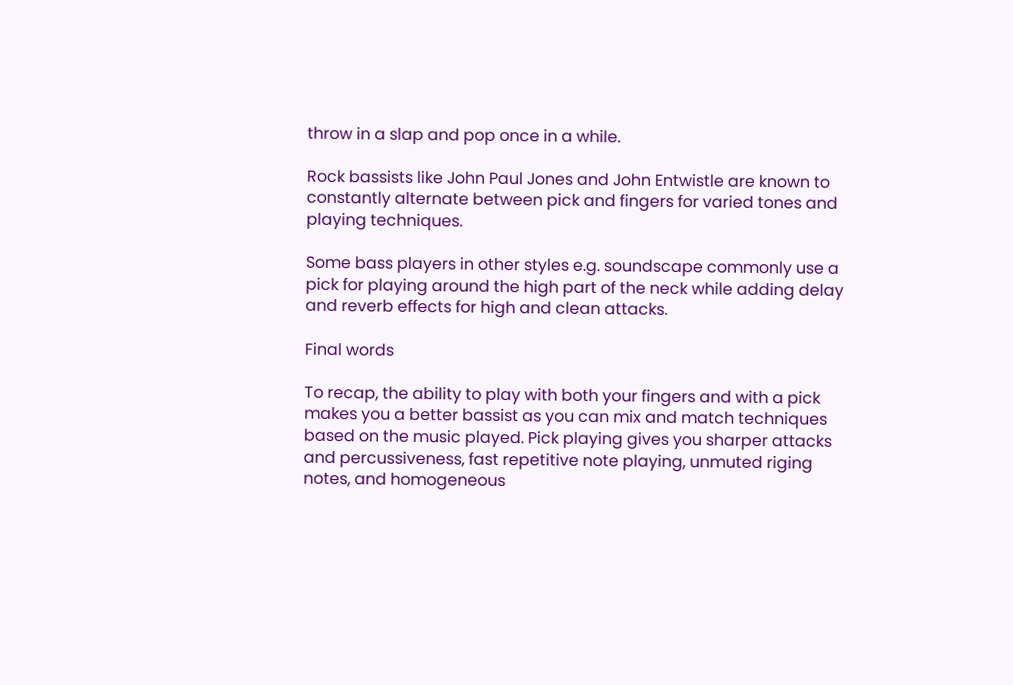throw in a slap and pop once in a while.

Rock bassists like John Paul Jones and John Entwistle are known to constantly alternate between pick and fingers for varied tones and playing techniques.

Some bass players in other styles e.g. soundscape commonly use a pick for playing around the high part of the neck while adding delay and reverb effects for high and clean attacks.

Final words

To recap, the ability to play with both your fingers and with a pick makes you a better bassist as you can mix and match techniques based on the music played. Pick playing gives you sharper attacks and percussiveness, fast repetitive note playing, unmuted riging notes, and homogeneous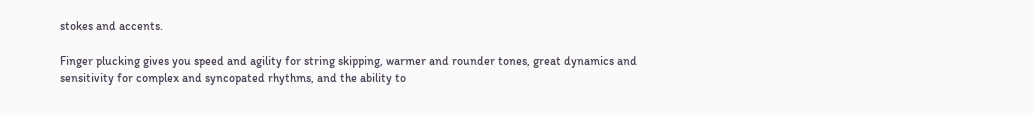stokes and accents.

Finger plucking gives you speed and agility for string skipping, warmer and rounder tones, great dynamics and sensitivity for complex and syncopated rhythms, and the ability to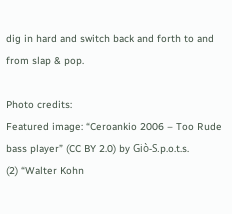dig in hard and switch back and forth to and from slap & pop.

Photo credits:
Featured image: “Ceroankio 2006 – Too Rude bass player” (CC BY 2.0) by Giò-S.p.o.t.s.
(2) “Walter Kohn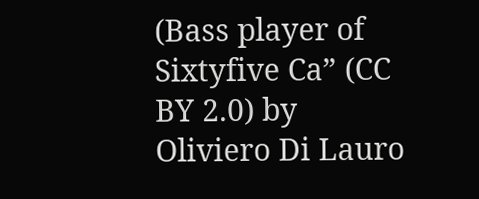(Bass player of Sixtyfive Ca” (CC BY 2.0) by Oliviero Di Lauro